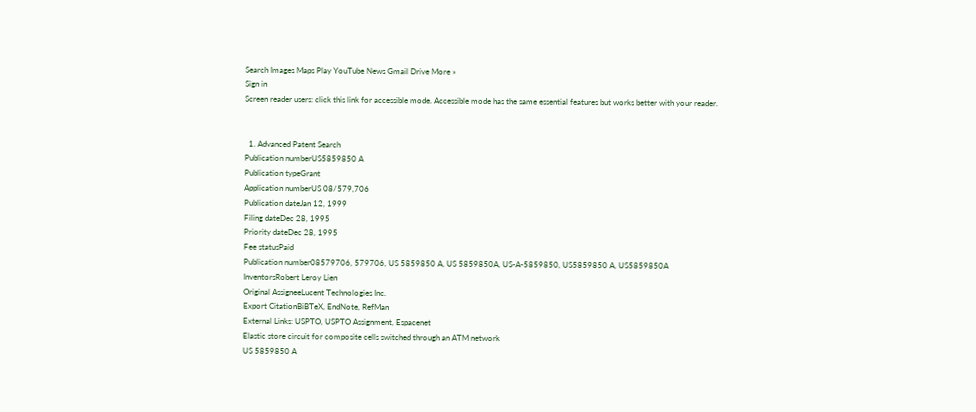Search Images Maps Play YouTube News Gmail Drive More »
Sign in
Screen reader users: click this link for accessible mode. Accessible mode has the same essential features but works better with your reader.


  1. Advanced Patent Search
Publication numberUS5859850 A
Publication typeGrant
Application numberUS 08/579,706
Publication dateJan 12, 1999
Filing dateDec 28, 1995
Priority dateDec 28, 1995
Fee statusPaid
Publication number08579706, 579706, US 5859850 A, US 5859850A, US-A-5859850, US5859850 A, US5859850A
InventorsRobert Leroy Lien
Original AssigneeLucent Technologies Inc.
Export CitationBiBTeX, EndNote, RefMan
External Links: USPTO, USPTO Assignment, Espacenet
Elastic store circuit for composite cells switched through an ATM network
US 5859850 A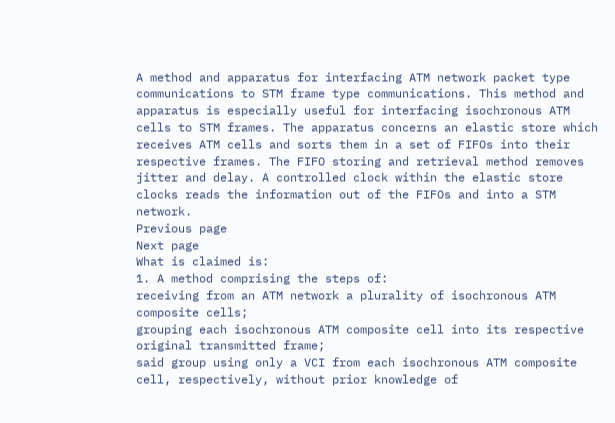A method and apparatus for interfacing ATM network packet type communications to STM frame type communications. This method and apparatus is especially useful for interfacing isochronous ATM cells to STM frames. The apparatus concerns an elastic store which receives ATM cells and sorts them in a set of FIFOs into their respective frames. The FIFO storing and retrieval method removes jitter and delay. A controlled clock within the elastic store clocks reads the information out of the FIFOs and into a STM network.
Previous page
Next page
What is claimed is:
1. A method comprising the steps of:
receiving from an ATM network a plurality of isochronous ATM composite cells;
grouping each isochronous ATM composite cell into its respective original transmitted frame;
said group using only a VCI from each isochronous ATM composite cell, respectively, without prior knowledge of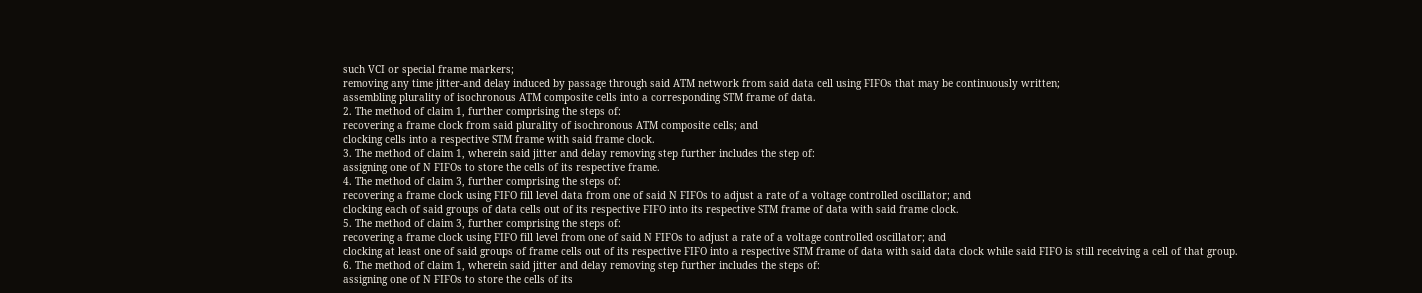such VCI or special frame markers;
removing any time jitter-and delay induced by passage through said ATM network from said data cell using FIFOs that may be continuously written;
assembling plurality of isochronous ATM composite cells into a corresponding STM frame of data.
2. The method of claim 1, further comprising the steps of:
recovering a frame clock from said plurality of isochronous ATM composite cells; and
clocking cells into a respective STM frame with said frame clock.
3. The method of claim 1, wherein said jitter and delay removing step further includes the step of:
assigning one of N FIFOs to store the cells of its respective frame.
4. The method of claim 3, further comprising the steps of:
recovering a frame clock using FIFO fill level data from one of said N FIFOs to adjust a rate of a voltage controlled oscillator; and
clocking each of said groups of data cells out of its respective FIFO into its respective STM frame of data with said frame clock.
5. The method of claim 3, further comprising the steps of:
recovering a frame clock using FIFO fill level from one of said N FIFOs to adjust a rate of a voltage controlled oscillator; and
clocking at least one of said groups of frame cells out of its respective FIFO into a respective STM frame of data with said data clock while said FIFO is still receiving a cell of that group.
6. The method of claim 1, wherein said jitter and delay removing step further includes the steps of:
assigning one of N FIFOs to store the cells of its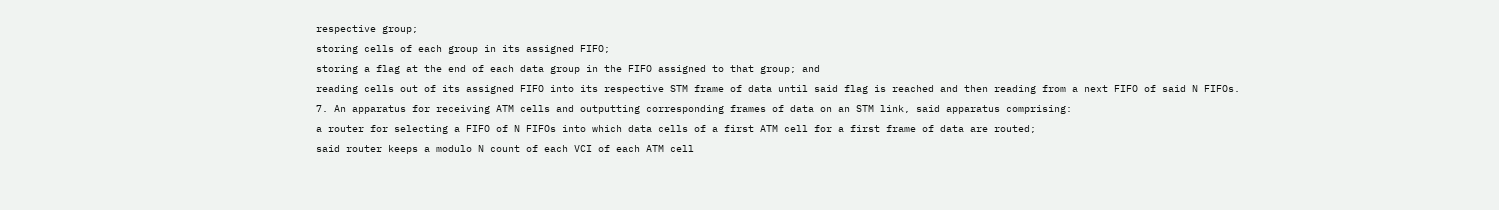respective group;
storing cells of each group in its assigned FIFO;
storing a flag at the end of each data group in the FIFO assigned to that group; and
reading cells out of its assigned FIFO into its respective STM frame of data until said flag is reached and then reading from a next FIFO of said N FIFOs.
7. An apparatus for receiving ATM cells and outputting corresponding frames of data on an STM link, said apparatus comprising:
a router for selecting a FIFO of N FIFOs into which data cells of a first ATM cell for a first frame of data are routed;
said router keeps a modulo N count of each VCI of each ATM cell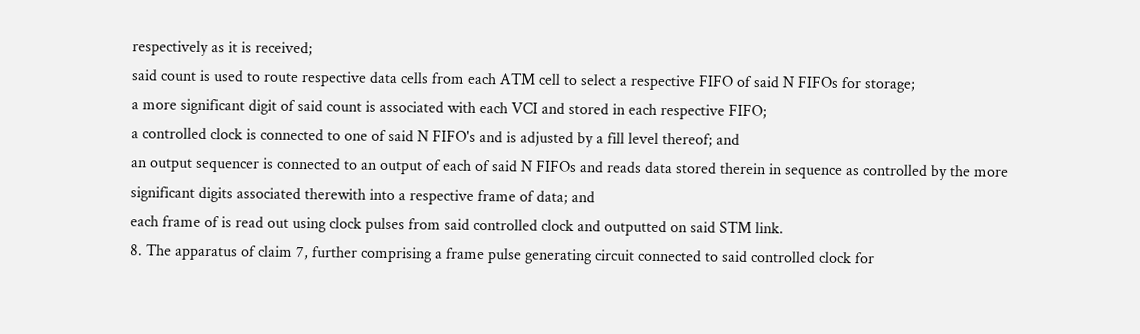respectively as it is received;
said count is used to route respective data cells from each ATM cell to select a respective FIFO of said N FIFOs for storage;
a more significant digit of said count is associated with each VCI and stored in each respective FIFO;
a controlled clock is connected to one of said N FIFO's and is adjusted by a fill level thereof; and
an output sequencer is connected to an output of each of said N FIFOs and reads data stored therein in sequence as controlled by the more significant digits associated therewith into a respective frame of data; and
each frame of is read out using clock pulses from said controlled clock and outputted on said STM link.
8. The apparatus of claim 7, further comprising a frame pulse generating circuit connected to said controlled clock for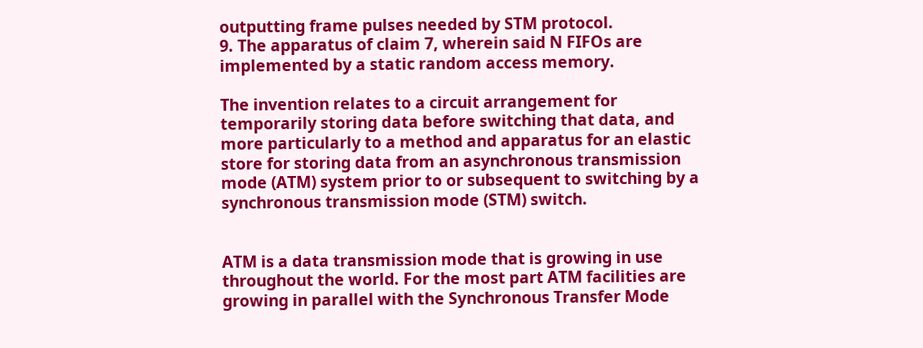outputting frame pulses needed by STM protocol.
9. The apparatus of claim 7, wherein said N FIFOs are implemented by a static random access memory.

The invention relates to a circuit arrangement for temporarily storing data before switching that data, and more particularly to a method and apparatus for an elastic store for storing data from an asynchronous transmission mode (ATM) system prior to or subsequent to switching by a synchronous transmission mode (STM) switch.


ATM is a data transmission mode that is growing in use throughout the world. For the most part ATM facilities are growing in parallel with the Synchronous Transfer Mode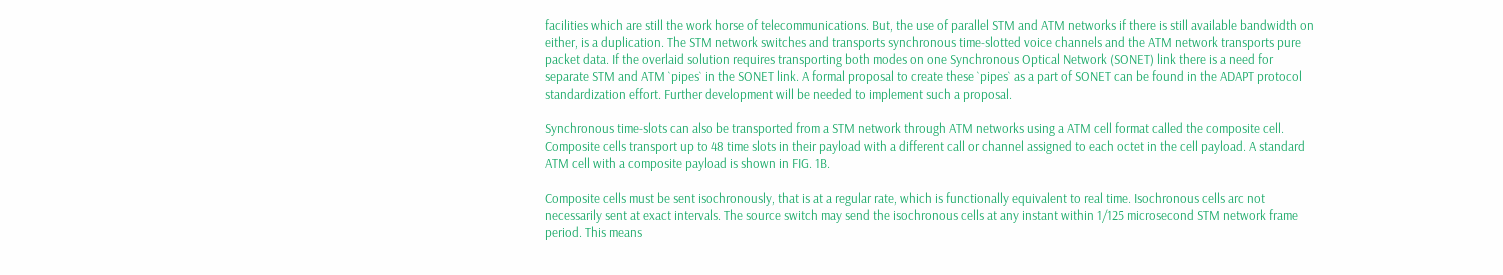facilities which are still the work horse of telecommunications. But, the use of parallel STM and ATM networks if there is still available bandwidth on either, is a duplication. The STM network switches and transports synchronous time-slotted voice channels and the ATM network transports pure packet data. If the overlaid solution requires transporting both modes on one Synchronous Optical Network (SONET) link there is a need for separate STM and ATM `pipes` in the SONET link. A formal proposal to create these `pipes` as a part of SONET can be found in the ADAPT protocol standardization effort. Further development will be needed to implement such a proposal.

Synchronous time-slots can also be transported from a STM network through ATM networks using a ATM cell format called the composite cell. Composite cells transport up to 48 time slots in their payload with a different call or channel assigned to each octet in the cell payload. A standard ATM cell with a composite payload is shown in FIG. 1B.

Composite cells must be sent isochronously, that is at a regular rate, which is functionally equivalent to real time. Isochronous cells arc not necessarily sent at exact intervals. The source switch may send the isochronous cells at any instant within 1/125 microsecond STM network frame period. This means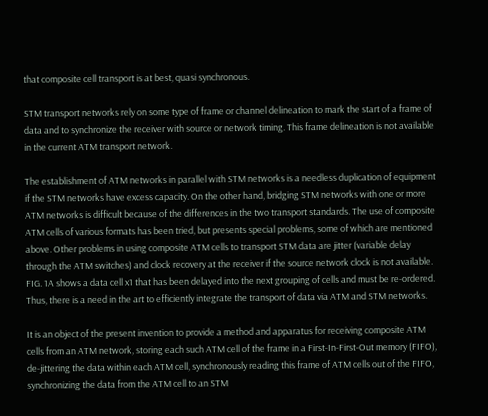that composite cell transport is at best, quasi synchronous.

STM transport networks rely on some type of frame or channel delineation to mark the start of a frame of data and to synchronize the receiver with source or network timing. This frame delineation is not available in the current ATM transport network.

The establishment of ATM networks in parallel with STM networks is a needless duplication of equipment if the STM networks have excess capacity. On the other hand, bridging STM networks with one or more ATM networks is difficult because of the differences in the two transport standards. The use of composite ATM cells of various formats has been tried, but presents special problems, some of which are mentioned above. Other problems in using composite ATM cells to transport STM data are jitter (variable delay through the ATM switches) and clock recovery at the receiver if the source network clock is not available. FIG. 1A shows a data cell x1 that has been delayed into the next grouping of cells and must be re-ordered. Thus, there is a need in the art to efficiently integrate the transport of data via ATM and STM networks.

It is an object of the present invention to provide a method and apparatus for receiving composite ATM cells from an ATM network, storing each such ATM cell of the frame in a First-In-First-Out memory (FIFO), de-jittering the data within each ATM cell, synchronously reading this frame of ATM cells out of the FIFO, synchronizing the data from the ATM cell to an STM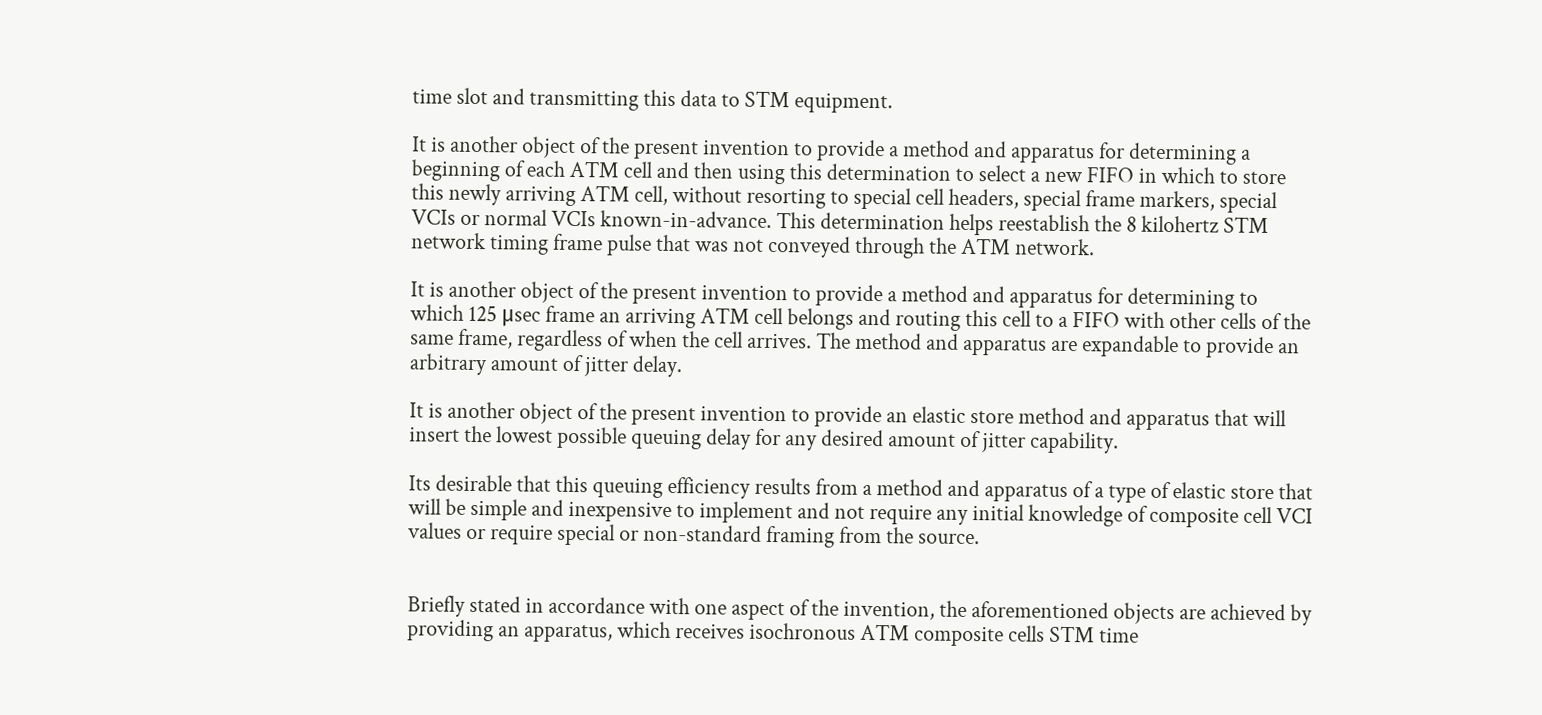time slot and transmitting this data to STM equipment.

It is another object of the present invention to provide a method and apparatus for determining a beginning of each ATM cell and then using this determination to select a new FIFO in which to store this newly arriving ATM cell, without resorting to special cell headers, special frame markers, special VCIs or normal VCIs known-in-advance. This determination helps reestablish the 8 kilohertz STM network timing frame pulse that was not conveyed through the ATM network.

It is another object of the present invention to provide a method and apparatus for determining to which 125 μsec frame an arriving ATM cell belongs and routing this cell to a FIFO with other cells of the same frame, regardless of when the cell arrives. The method and apparatus are expandable to provide an arbitrary amount of jitter delay.

It is another object of the present invention to provide an elastic store method and apparatus that will insert the lowest possible queuing delay for any desired amount of jitter capability.

Its desirable that this queuing efficiency results from a method and apparatus of a type of elastic store that will be simple and inexpensive to implement and not require any initial knowledge of composite cell VCI values or require special or non-standard framing from the source.


Briefly stated in accordance with one aspect of the invention, the aforementioned objects are achieved by providing an apparatus, which receives isochronous ATM composite cells STM time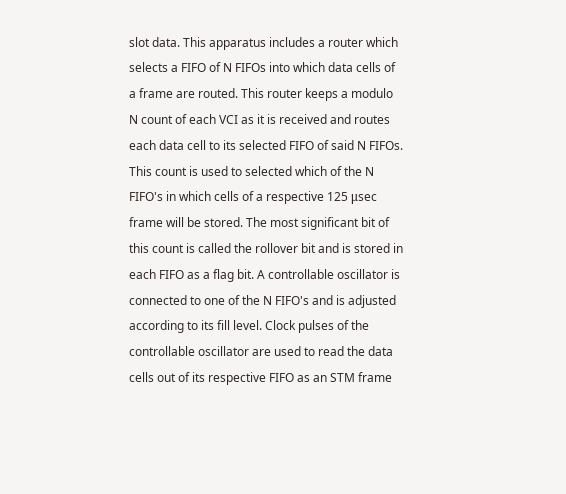slot data. This apparatus includes a router which selects a FIFO of N FIFOs into which data cells of a frame are routed. This router keeps a modulo N count of each VCI as it is received and routes each data cell to its selected FIFO of said N FIFOs. This count is used to selected which of the N FIFO's in which cells of a respective 125 μsec frame will be stored. The most significant bit of this count is called the rollover bit and is stored in each FIFO as a flag bit. A controllable oscillator is connected to one of the N FIFO's and is adjusted according to its fill level. Clock pulses of the controllable oscillator are used to read the data cells out of its respective FIFO as an STM frame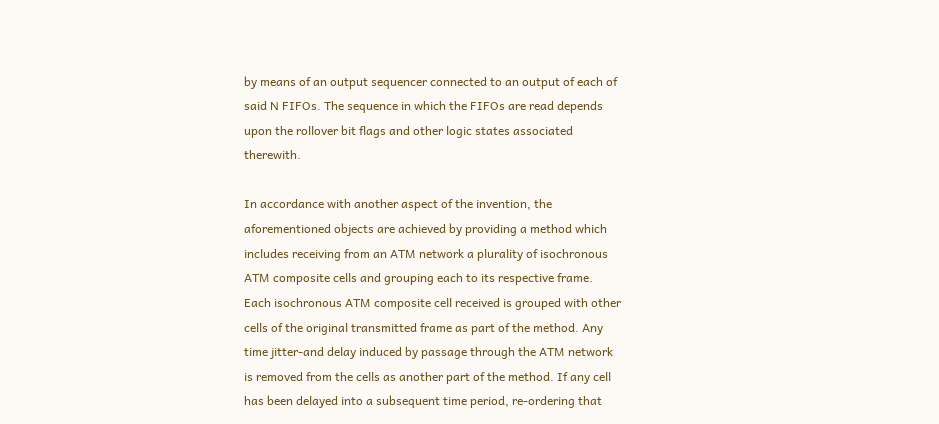by means of an output sequencer connected to an output of each of said N FIFOs. The sequence in which the FIFOs are read depends upon the rollover bit flags and other logic states associated therewith.

In accordance with another aspect of the invention, the aforementioned objects are achieved by providing a method which includes receiving from an ATM network a plurality of isochronous ATM composite cells and grouping each to its respective frame. Each isochronous ATM composite cell received is grouped with other cells of the original transmitted frame as part of the method. Any time jitter-and delay induced by passage through the ATM network is removed from the cells as another part of the method. If any cell has been delayed into a subsequent time period, re-ordering that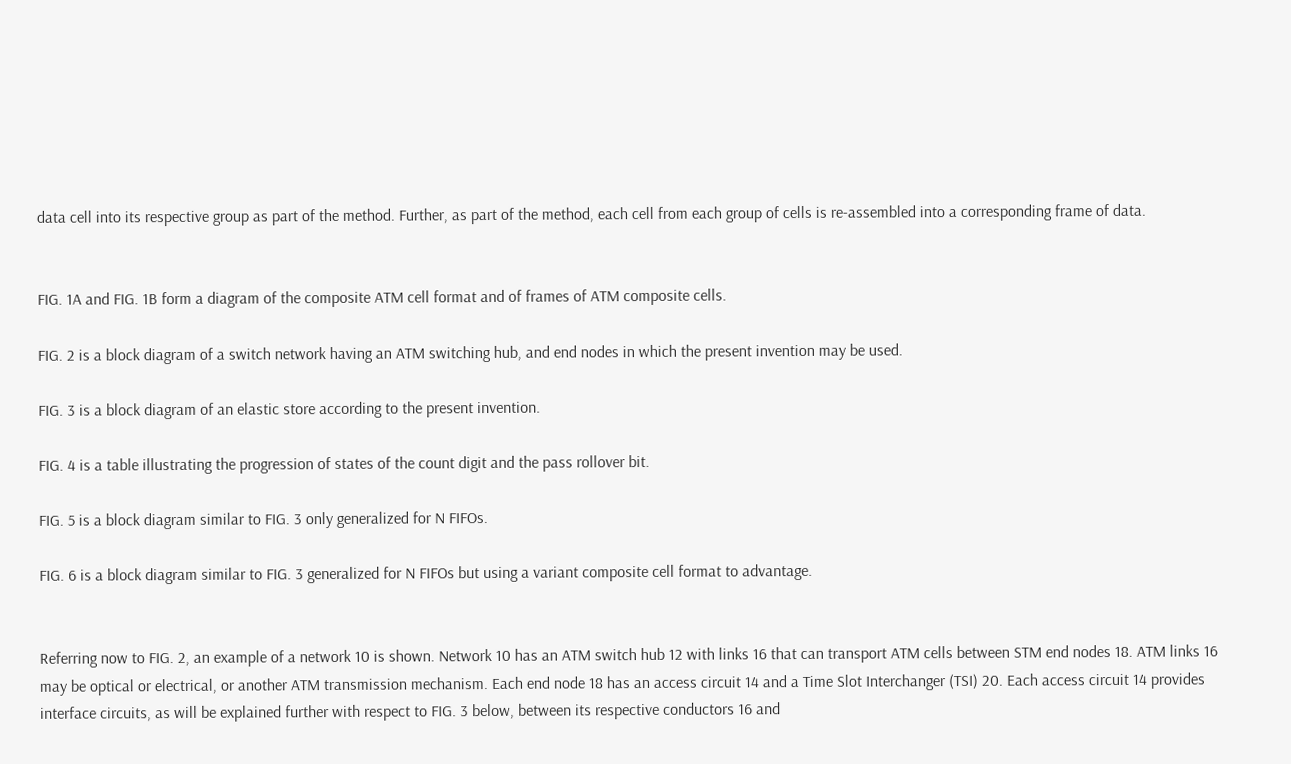data cell into its respective group as part of the method. Further, as part of the method, each cell from each group of cells is re-assembled into a corresponding frame of data.


FIG. 1A and FIG. 1B form a diagram of the composite ATM cell format and of frames of ATM composite cells.

FIG. 2 is a block diagram of a switch network having an ATM switching hub, and end nodes in which the present invention may be used.

FIG. 3 is a block diagram of an elastic store according to the present invention.

FIG. 4 is a table illustrating the progression of states of the count digit and the pass rollover bit.

FIG. 5 is a block diagram similar to FIG. 3 only generalized for N FIFOs.

FIG. 6 is a block diagram similar to FIG. 3 generalized for N FIFOs but using a variant composite cell format to advantage.


Referring now to FIG. 2, an example of a network 10 is shown. Network 10 has an ATM switch hub 12 with links 16 that can transport ATM cells between STM end nodes 18. ATM links 16 may be optical or electrical, or another ATM transmission mechanism. Each end node 18 has an access circuit 14 and a Time Slot Interchanger (TSI) 20. Each access circuit 14 provides interface circuits, as will be explained further with respect to FIG. 3 below, between its respective conductors 16 and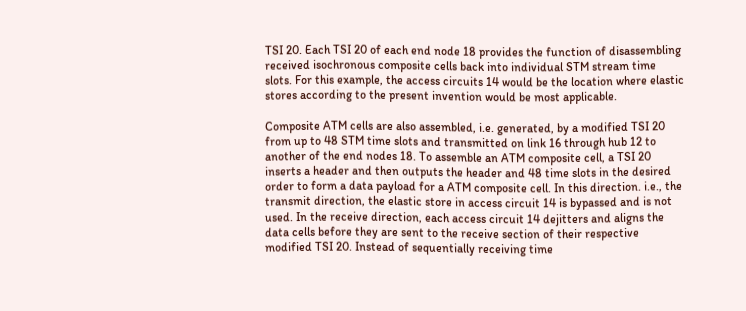TSI 20. Each TSI 20 of each end node 18 provides the function of disassembling received isochronous composite cells back into individual STM stream time slots. For this example, the access circuits 14 would be the location where elastic stores according to the present invention would be most applicable.

Composite ATM cells are also assembled, i.e. generated, by a modified TSI 20 from up to 48 STM time slots and transmitted on link 16 through hub 12 to another of the end nodes 18. To assemble an ATM composite cell, a TSI 20 inserts a header and then outputs the header and 48 time slots in the desired order to form a data payload for a ATM composite cell. In this direction. i.e., the transmit direction, the elastic store in access circuit 14 is bypassed and is not used. In the receive direction, each access circuit 14 dejitters and aligns the data cells before they are sent to the receive section of their respective modified TSI 20. Instead of sequentially receiving time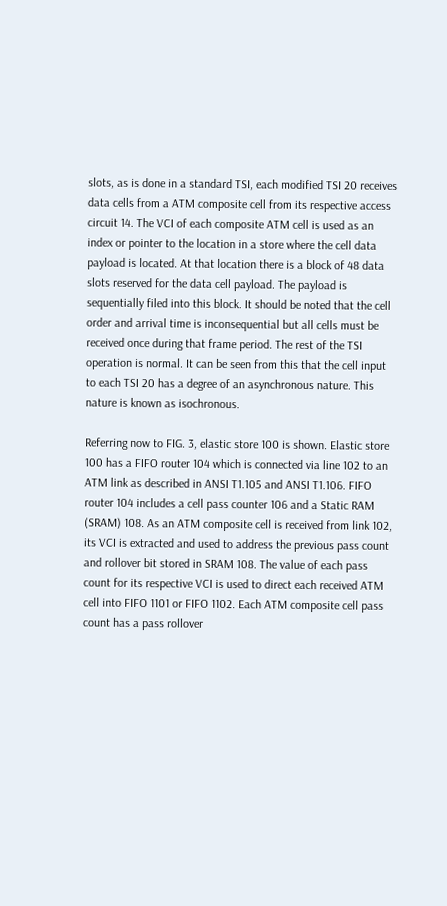slots, as is done in a standard TSI, each modified TSI 20 receives data cells from a ATM composite cell from its respective access circuit 14. The VCI of each composite ATM cell is used as an index or pointer to the location in a store where the cell data payload is located. At that location there is a block of 48 data slots reserved for the data cell payload. The payload is sequentially filed into this block. It should be noted that the cell order and arrival time is inconsequential but all cells must be received once during that frame period. The rest of the TSI operation is normal. It can be seen from this that the cell input to each TSI 20 has a degree of an asynchronous nature. This nature is known as isochronous.

Referring now to FIG. 3, elastic store 100 is shown. Elastic store 100 has a FIFO router 104 which is connected via line 102 to an ATM link as described in ANSI T1.105 and ANSI T1.106. FIFO router 104 includes a cell pass counter 106 and a Static RAM (SRAM) 108. As an ATM composite cell is received from link 102, its VCI is extracted and used to address the previous pass count and rollover bit stored in SRAM 108. The value of each pass count for its respective VCI is used to direct each received ATM cell into FIFO 1101 or FIFO 1102. Each ATM composite cell pass count has a pass rollover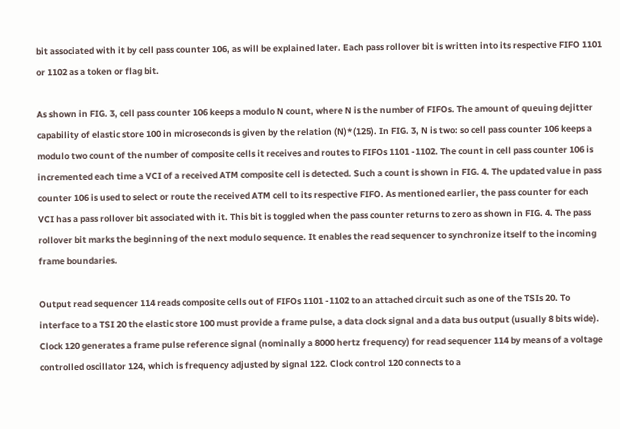bit associated with it by cell pass counter 106, as will be explained later. Each pass rollover bit is written into its respective FIFO 1101 or 1102 as a token or flag bit.

As shown in FIG. 3, cell pass counter 106 keeps a modulo N count, where N is the number of FIFOs. The amount of queuing dejitter capability of elastic store 100 in microseconds is given by the relation (N)*(125). In FIG. 3, N is two: so cell pass counter 106 keeps a modulo two count of the number of composite cells it receives and routes to FIFOs 1101 -1102. The count in cell pass counter 106 is incremented each time a VCI of a received ATM composite cell is detected. Such a count is shown in FIG. 4. The updated value in pass counter 106 is used to select or route the received ATM cell to its respective FIFO. As mentioned earlier, the pass counter for each VCI has a pass rollover bit associated with it. This bit is toggled when the pass counter returns to zero as shown in FIG. 4. The pass rollover bit marks the beginning of the next modulo sequence. It enables the read sequencer to synchronize itself to the incoming frame boundaries.

Output read sequencer 114 reads composite cells out of FIFOs 1101 -1102 to an attached circuit such as one of the TSIs 20. To interface to a TSI 20 the elastic store 100 must provide a frame pulse, a data clock signal and a data bus output (usually 8 bits wide). Clock 120 generates a frame pulse reference signal (nominally a 8000 hertz frequency) for read sequencer 114 by means of a voltage controlled oscillator 124, which is frequency adjusted by signal 122. Clock control 120 connects to a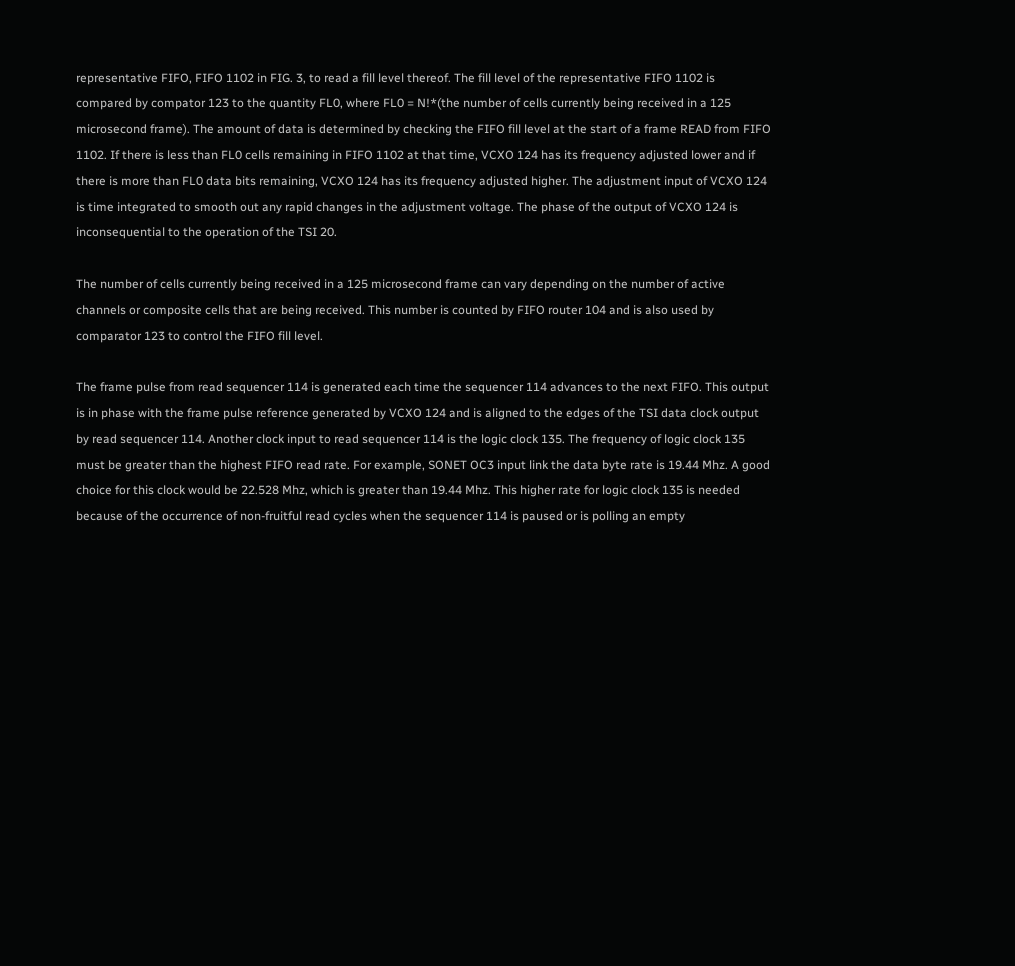representative FIFO, FIFO 1102 in FIG. 3, to read a fill level thereof. The fill level of the representative FIFO 1102 is compared by compator 123 to the quantity FL0, where FL0 = N!*(the number of cells currently being received in a 125 microsecond frame). The amount of data is determined by checking the FIFO fill level at the start of a frame READ from FIFO 1102. If there is less than FL0 cells remaining in FIFO 1102 at that time, VCXO 124 has its frequency adjusted lower and if there is more than FL0 data bits remaining, VCXO 124 has its frequency adjusted higher. The adjustment input of VCXO 124 is time integrated to smooth out any rapid changes in the adjustment voltage. The phase of the output of VCXO 124 is inconsequential to the operation of the TSI 20.

The number of cells currently being received in a 125 microsecond frame can vary depending on the number of active channels or composite cells that are being received. This number is counted by FIFO router 104 and is also used by comparator 123 to control the FIFO fill level.

The frame pulse from read sequencer 114 is generated each time the sequencer 114 advances to the next FIFO. This output is in phase with the frame pulse reference generated by VCXO 124 and is aligned to the edges of the TSI data clock output by read sequencer 114. Another clock input to read sequencer 114 is the logic clock 135. The frequency of logic clock 135 must be greater than the highest FIFO read rate. For example, SONET OC3 input link the data byte rate is 19.44 Mhz. A good choice for this clock would be 22.528 Mhz, which is greater than 19.44 Mhz. This higher rate for logic clock 135 is needed because of the occurrence of non-fruitful read cycles when the sequencer 114 is paused or is polling an empty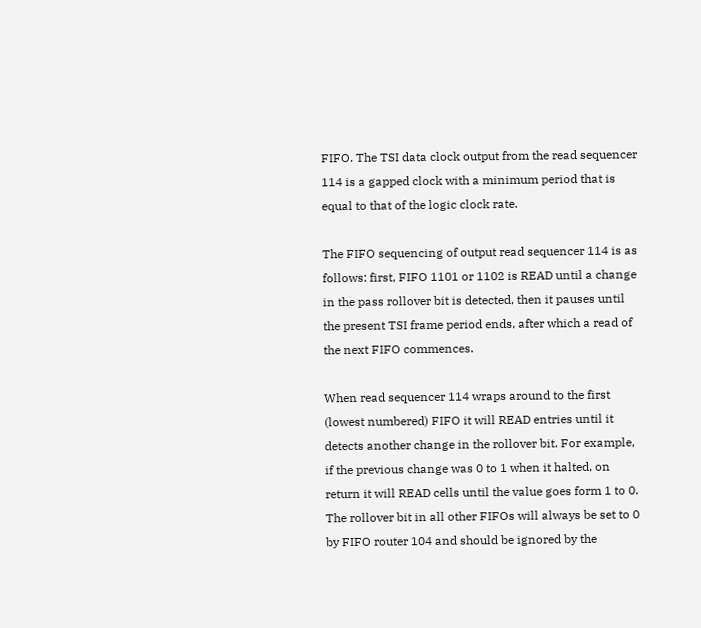FIFO. The TSI data clock output from the read sequencer 114 is a gapped clock with a minimum period that is equal to that of the logic clock rate.

The FIFO sequencing of output read sequencer 114 is as follows: first, FIFO 1101 or 1102 is READ until a change in the pass rollover bit is detected, then it pauses until the present TSI frame period ends, after which a read of the next FIFO commences.

When read sequencer 114 wraps around to the first (lowest numbered) FIFO it will READ entries until it detects another change in the rollover bit. For example, if the previous change was 0 to 1 when it halted, on return it will READ cells until the value goes form 1 to 0. The rollover bit in all other FIFOs will always be set to 0 by FIFO router 104 and should be ignored by the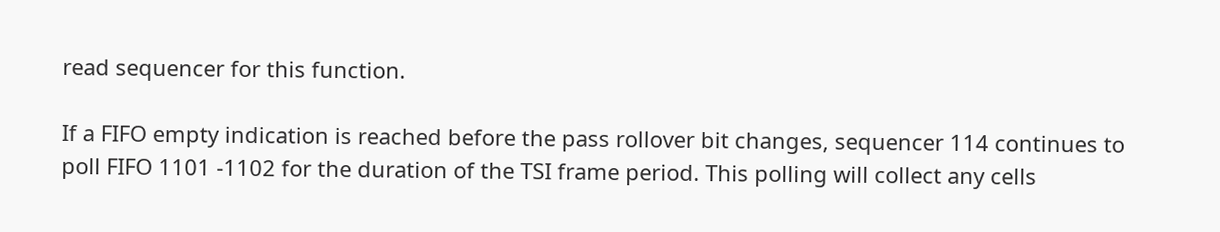read sequencer for this function.

If a FIFO empty indication is reached before the pass rollover bit changes, sequencer 114 continues to poll FIFO 1101 -1102 for the duration of the TSI frame period. This polling will collect any cells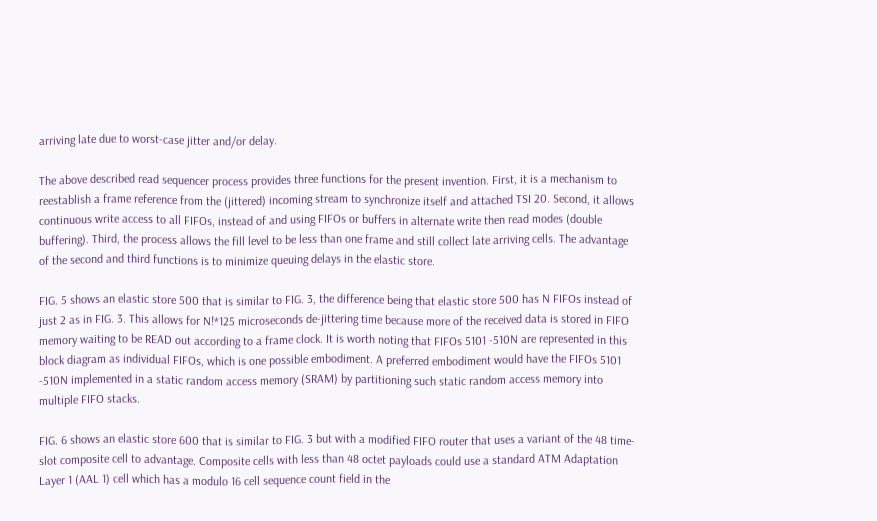arriving late due to worst-case jitter and/or delay.

The above described read sequencer process provides three functions for the present invention. First, it is a mechanism to reestablish a frame reference from the (jittered) incoming stream to synchronize itself and attached TSI 20. Second, it allows continuous write access to all FIFOs, instead of and using FIFOs or buffers in alternate write then read modes (double buffering). Third, the process allows the fill level to be less than one frame and still collect late arriving cells. The advantage of the second and third functions is to minimize queuing delays in the elastic store.

FIG. 5 shows an elastic store 500 that is similar to FIG. 3, the difference being that elastic store 500 has N FIFOs instead of just 2 as in FIG. 3. This allows for N!*125 microseconds de-jittering time because more of the received data is stored in FIFO memory waiting to be READ out according to a frame clock. It is worth noting that FIFOs 5101 -510N are represented in this block diagram as individual FIFOs, which is one possible embodiment. A preferred embodiment would have the FIFOs 5101 -510N implemented in a static random access memory (SRAM) by partitioning such static random access memory into multiple FIFO stacks.

FIG. 6 shows an elastic store 600 that is similar to FIG. 3 but with a modified FIFO router that uses a variant of the 48 time-slot composite cell to advantage. Composite cells with less than 48 octet payloads could use a standard ATM Adaptation Layer 1 (AAL 1) cell which has a modulo 16 cell sequence count field in the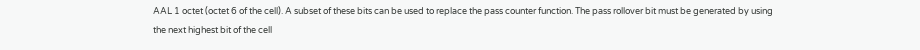AAL 1 octet (octet 6 of the cell). A subset of these bits can be used to replace the pass counter function. The pass rollover bit must be generated by using the next highest bit of the cell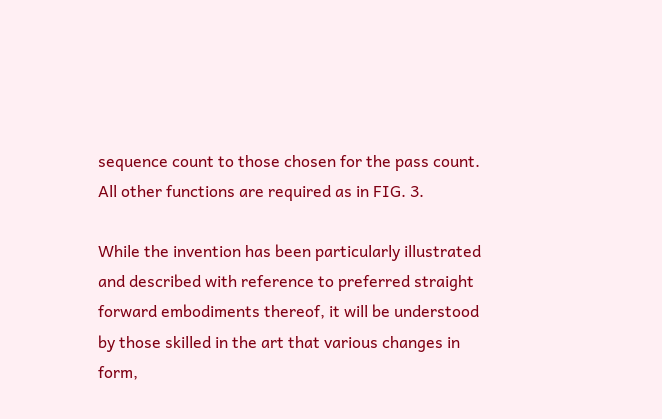sequence count to those chosen for the pass count. All other functions are required as in FIG. 3.

While the invention has been particularly illustrated and described with reference to preferred straight forward embodiments thereof, it will be understood by those skilled in the art that various changes in form,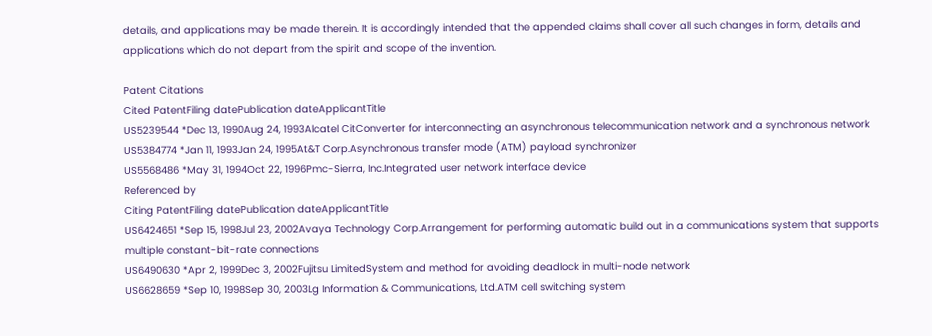details, and applications may be made therein. It is accordingly intended that the appended claims shall cover all such changes in form, details and applications which do not depart from the spirit and scope of the invention.

Patent Citations
Cited PatentFiling datePublication dateApplicantTitle
US5239544 *Dec 13, 1990Aug 24, 1993Alcatel CitConverter for interconnecting an asynchronous telecommunication network and a synchronous network
US5384774 *Jan 11, 1993Jan 24, 1995At&T Corp.Asynchronous transfer mode (ATM) payload synchronizer
US5568486 *May 31, 1994Oct 22, 1996Pmc-Sierra, Inc.Integrated user network interface device
Referenced by
Citing PatentFiling datePublication dateApplicantTitle
US6424651 *Sep 15, 1998Jul 23, 2002Avaya Technology Corp.Arrangement for performing automatic build out in a communications system that supports multiple constant-bit-rate connections
US6490630 *Apr 2, 1999Dec 3, 2002Fujitsu LimitedSystem and method for avoiding deadlock in multi-node network
US6628659 *Sep 10, 1998Sep 30, 2003Lg Information & Communications, Ltd.ATM cell switching system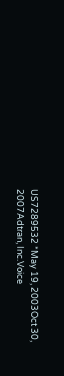US7289532 *May 19, 2003Oct 30, 2007Adtran, Inc.Voice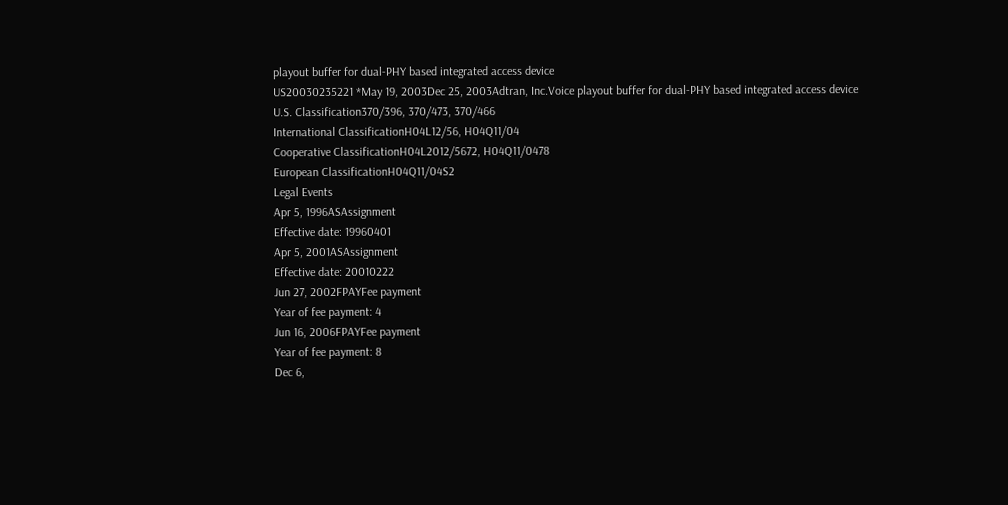playout buffer for dual-PHY based integrated access device
US20030235221 *May 19, 2003Dec 25, 2003Adtran, Inc.Voice playout buffer for dual-PHY based integrated access device
U.S. Classification370/396, 370/473, 370/466
International ClassificationH04L12/56, H04Q11/04
Cooperative ClassificationH04L2012/5672, H04Q11/0478
European ClassificationH04Q11/04S2
Legal Events
Apr 5, 1996ASAssignment
Effective date: 19960401
Apr 5, 2001ASAssignment
Effective date: 20010222
Jun 27, 2002FPAYFee payment
Year of fee payment: 4
Jun 16, 2006FPAYFee payment
Year of fee payment: 8
Dec 6,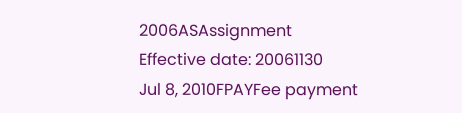2006ASAssignment
Effective date: 20061130
Jul 8, 2010FPAYFee payment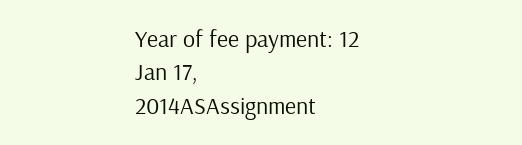Year of fee payment: 12
Jan 17, 2014ASAssignment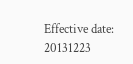Effective date: 20131223